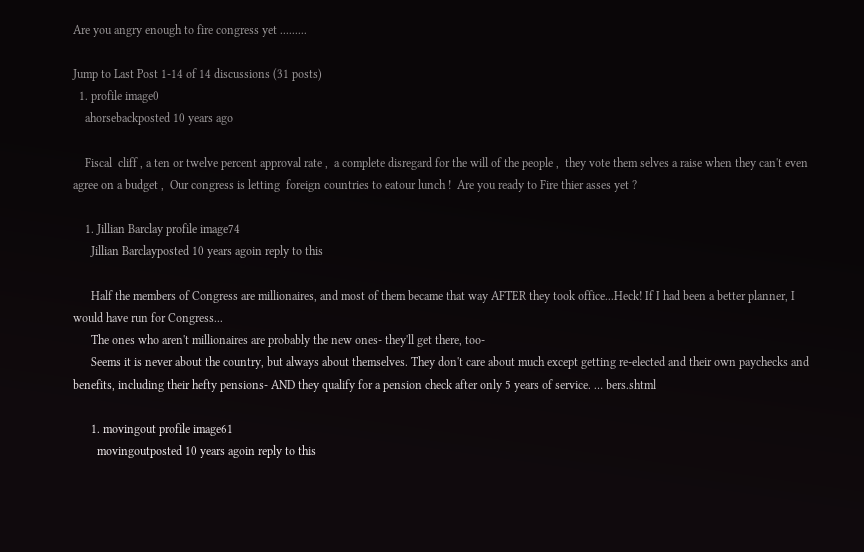Are you angry enough to fire congress yet .........

Jump to Last Post 1-14 of 14 discussions (31 posts)
  1. profile image0
    ahorsebackposted 10 years ago

    Fiscal  cliff , a ten or twelve percent approval rate ,  a complete disregard for the will of the people ,  they vote them selves a raise when they can't even  agree on a budget ,  Our congress is letting  foreign countries to eatour lunch !  Are you ready to Fire thier asses yet ?

    1. Jillian Barclay profile image74
      Jillian Barclayposted 10 years agoin reply to this

      Half the members of Congress are millionaires, and most of them became that way AFTER they took office...Heck! If I had been a better planner, I would have run for Congress...
      The ones who aren't millionaires are probably the new ones- they'll get there, too-
      Seems it is never about the country, but always about themselves. They don't care about much except getting re-elected and their own paychecks and benefits, including their hefty pensions- AND they qualify for a pension check after only 5 years of service. … bers.shtml

      1. movingout profile image61
        movingoutposted 10 years agoin reply to this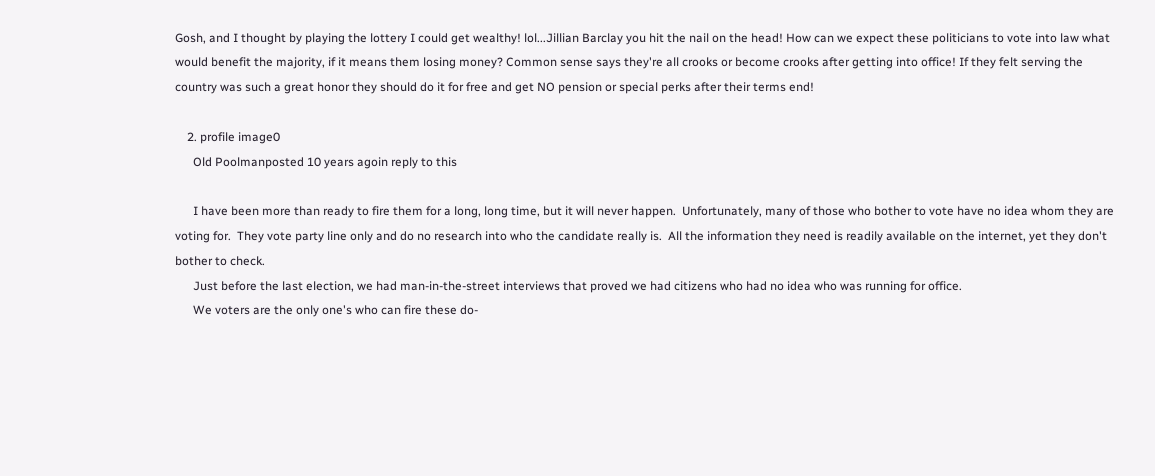Gosh, and I thought by playing the lottery I could get wealthy! lol...Jillian Barclay you hit the nail on the head! How can we expect these politicians to vote into law what would benefit the majority, if it means them losing money? Common sense says they're all crooks or become crooks after getting into office! If they felt serving the country was such a great honor they should do it for free and get NO pension or special perks after their terms end!

    2. profile image0
      Old Poolmanposted 10 years agoin reply to this

      I have been more than ready to fire them for a long, long time, but it will never happen.  Unfortunately, many of those who bother to vote have no idea whom they are voting for.  They vote party line only and do no research into who the candidate really is.  All the information they need is readily available on the internet, yet they don't bother to check.
      Just before the last election, we had man-in-the-street interviews that proved we had citizens who had no idea who was running for office.
      We voters are the only one's who can fire these do-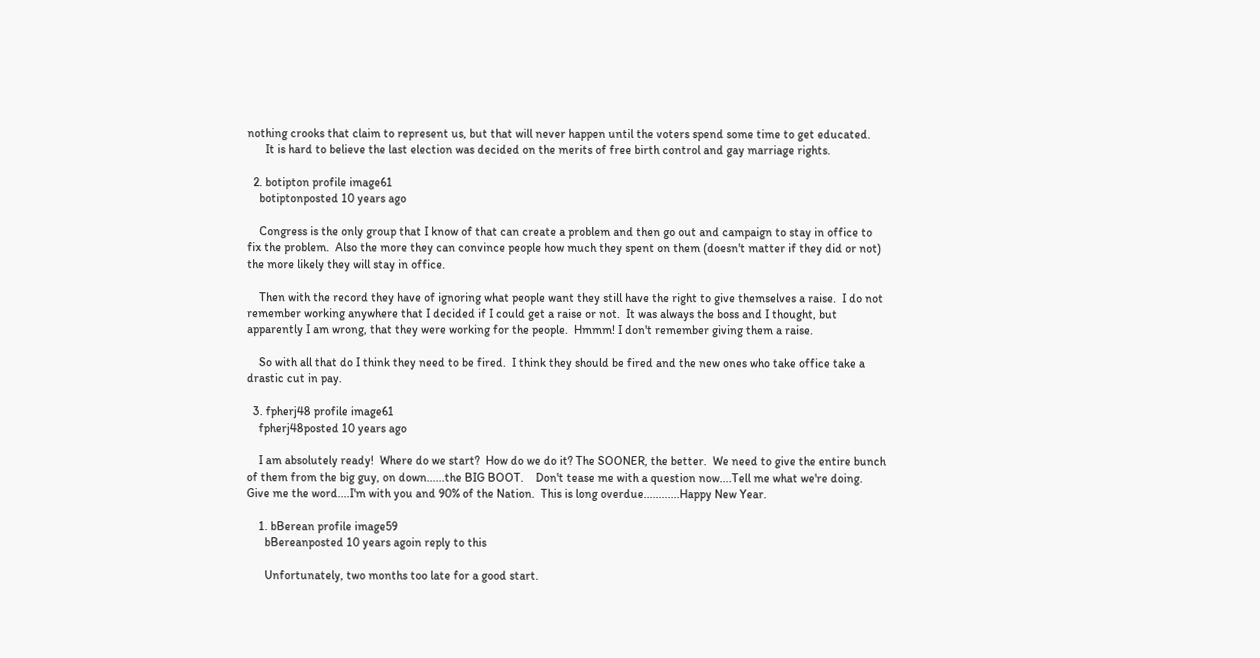nothing crooks that claim to represent us, but that will never happen until the voters spend some time to get educated.
      It is hard to believe the last election was decided on the merits of free birth control and gay marriage rights.

  2. botipton profile image61
    botiptonposted 10 years ago

    Congress is the only group that I know of that can create a problem and then go out and campaign to stay in office to fix the problem.  Also the more they can convince people how much they spent on them (doesn't matter if they did or not) the more likely they will stay in office.

    Then with the record they have of ignoring what people want they still have the right to give themselves a raise.  I do not remember working anywhere that I decided if I could get a raise or not.  It was always the boss and I thought, but apparently I am wrong, that they were working for the people.  Hmmm! I don't remember giving them a raise.

    So with all that do I think they need to be fired.  I think they should be fired and the new ones who take office take a drastic cut in pay.

  3. fpherj48 profile image61
    fpherj48posted 10 years ago

    I am absolutely ready!  Where do we start?  How do we do it? The SOONER, the better.  We need to give the entire bunch of them from the big guy, on down......the BIG BOOT.    Don't tease me with a question now....Tell me what we're doing.  Give me the word....I'm with you and 90% of the Nation.  This is long overdue............Happy New Year.

    1. bBerean profile image59
      bBereanposted 10 years agoin reply to this

      Unfortunately, two months too late for a good start.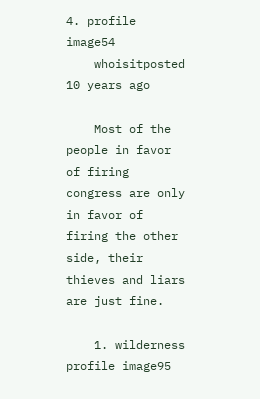4. profile image54
    whoisitposted 10 years ago

    Most of the people in favor of firing congress are only in favor of firing the other side, their thieves and liars are just fine.

    1. wilderness profile image95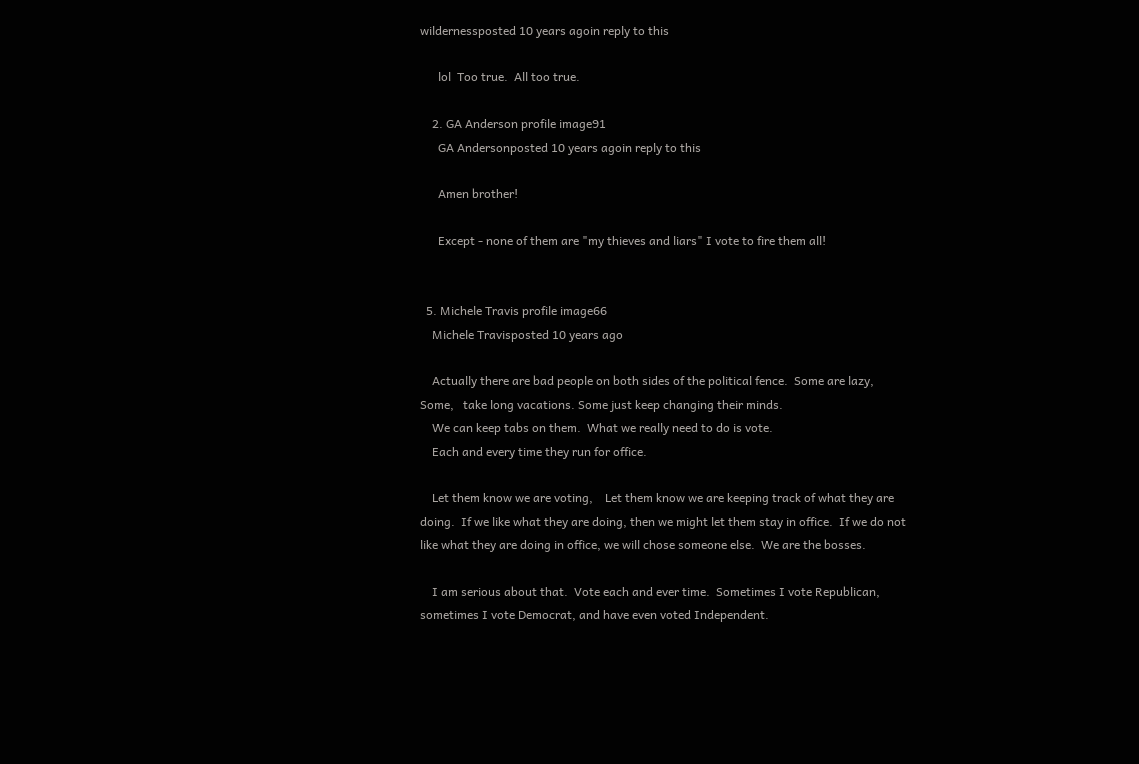wildernessposted 10 years agoin reply to this

      lol  Too true.  All too true.

    2. GA Anderson profile image91
      GA Andersonposted 10 years agoin reply to this

      Amen brother!

      Except - none of them are "my thieves and liars" I vote to fire them all!


  5. Michele Travis profile image66
    Michele Travisposted 10 years ago

    Actually there are bad people on both sides of the political fence.  Some are lazy, Some,   take long vacations. Some just keep changing their minds.
    We can keep tabs on them.  What we really need to do is vote.
    Each and every time they run for office.

    Let them know we are voting,    Let them know we are keeping track of what they are doing.  If we like what they are doing, then we might let them stay in office.  If we do not like what they are doing in office, we will chose someone else.  We are the bosses.

    I am serious about that.  Vote each and ever time.  Sometimes I vote Republican, sometimes I vote Democrat, and have even voted Independent.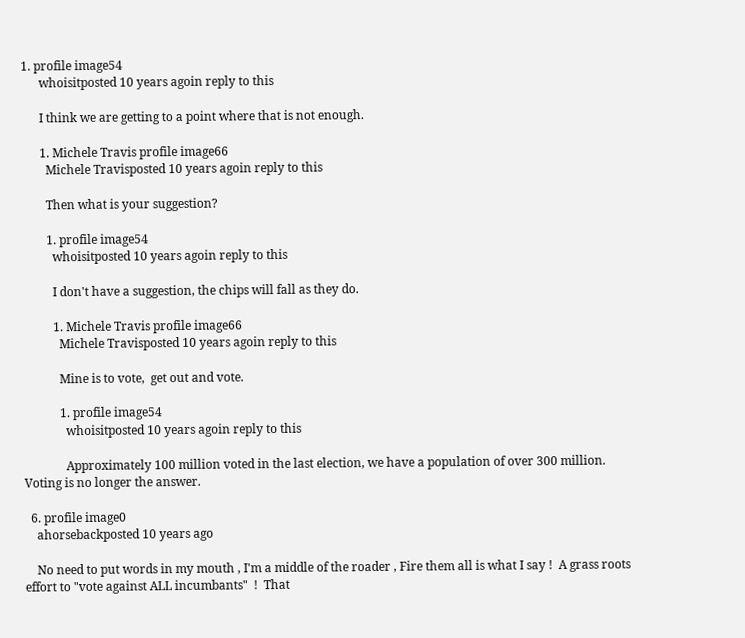1. profile image54
      whoisitposted 10 years agoin reply to this

      I think we are getting to a point where that is not enough.

      1. Michele Travis profile image66
        Michele Travisposted 10 years agoin reply to this

        Then what is your suggestion?

        1. profile image54
          whoisitposted 10 years agoin reply to this

          I don't have a suggestion, the chips will fall as they do.

          1. Michele Travis profile image66
            Michele Travisposted 10 years agoin reply to this

            Mine is to vote,  get out and vote.

            1. profile image54
              whoisitposted 10 years agoin reply to this

              Approximately 100 million voted in the last election, we have a population of over 300 million. Voting is no longer the answer.

  6. profile image0
    ahorsebackposted 10 years ago

    No need to put words in my mouth , I'm a middle of the roader , Fire them all is what I say !  A grass roots effort to "vote against ALL incumbants"  !  That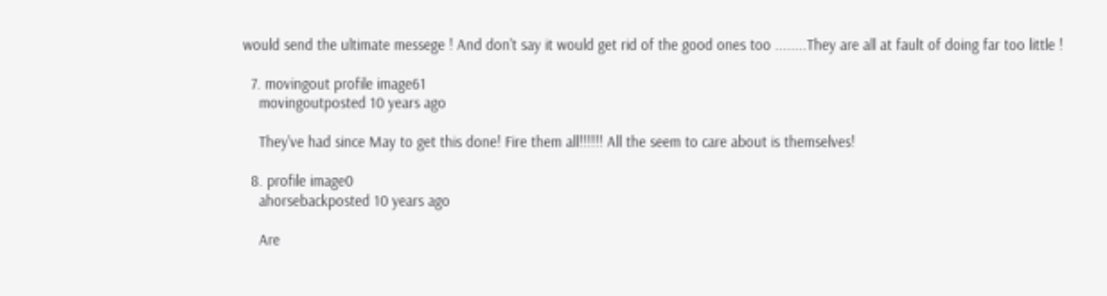would send the ultimate messege ! And don't say it would get rid of the good ones too ........They are all at fault of doing far too little !

  7. movingout profile image61
    movingoutposted 10 years ago

    They've had since May to get this done! Fire them all!!!!!! All the seem to care about is themselves!

  8. profile image0
    ahorsebackposted 10 years ago

    Are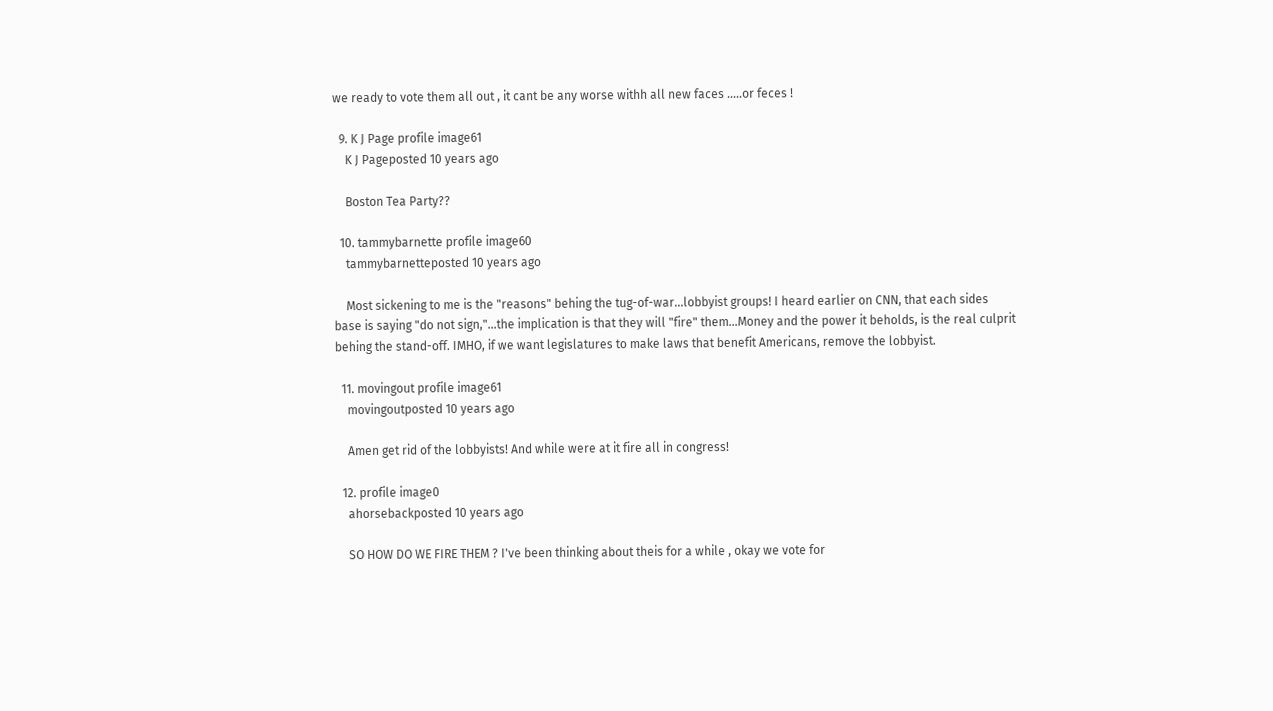we ready to vote them all out , it cant be any worse withh all new faces .....or feces !

  9. K J Page profile image61
    K J Pageposted 10 years ago

    Boston Tea Party??

  10. tammybarnette profile image60
    tammybarnetteposted 10 years ago

    Most sickening to me is the "reasons" behing the tug-of-war...lobbyist groups! I heard earlier on CNN, that each sides base is saying "do not sign,"...the implication is that they will "fire" them...Money and the power it beholds, is the real culprit behing the stand-off. IMHO, if we want legislatures to make laws that benefit Americans, remove the lobbyist.

  11. movingout profile image61
    movingoutposted 10 years ago

    Amen get rid of the lobbyists! And while were at it fire all in congress!

  12. profile image0
    ahorsebackposted 10 years ago

    SO HOW DO WE FIRE THEM ? I've been thinking about theis for a while , okay we vote for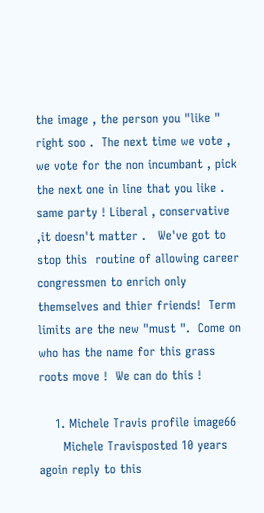the image , the person you "like " right soo .  The next time we vote , we vote for the non incumbant , pick the next one in line that you like . same party ! Liberal , conservative ,it doesn't matter .   We've got to stop this  routine of allowing career congressmen to enrich only themselves and thier friends!  Term limits are the new "must ".  Come on who has the name for this grass roots move !  We can do this !

    1. Michele Travis profile image66
      Michele Travisposted 10 years agoin reply to this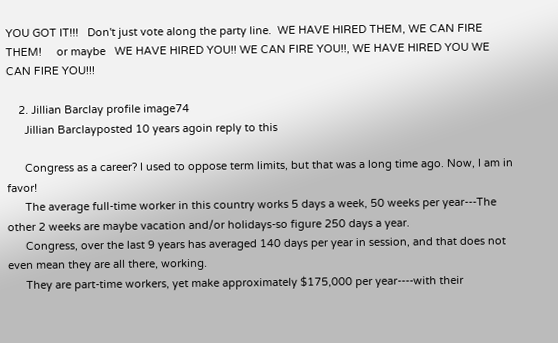YOU GOT IT!!!   Don't just vote along the party line.  WE HAVE HIRED THEM, WE CAN FIRE THEM!     or maybe   WE HAVE HIRED YOU!! WE CAN FIRE YOU!!, WE HAVE HIRED YOU WE CAN FIRE YOU!!!

    2. Jillian Barclay profile image74
      Jillian Barclayposted 10 years agoin reply to this

      Congress as a career? I used to oppose term limits, but that was a long time ago. Now, I am in favor!
      The average full-time worker in this country works 5 days a week, 50 weeks per year---The other 2 weeks are maybe vacation and/or holidays-so figure 250 days a year.
      Congress, over the last 9 years has averaged 140 days per year in session, and that does not even mean they are all there, working.
      They are part-time workers, yet make approximately $175,000 per year----with their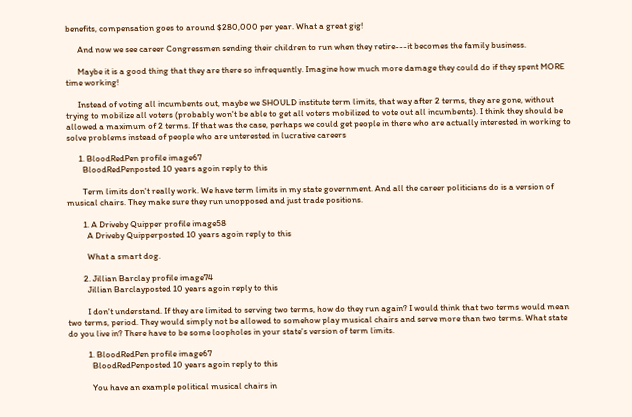benefits, compensation goes to around $280,000 per year. What a great gig!

      And now we see career Congressmen sending their children to run when they retire---it becomes the family business.

      Maybe it is a good thing that they are there so infrequently. Imagine how much more damage they could do if they spent MORE time working!

      Instead of voting all incumbents out, maybe we SHOULD institute term limits, that way after 2 terms, they are gone, without trying to mobilize all voters (probably won't be able to get all voters mobilized to vote out all incumbents). I think they should be allowed a maximum of 2 terms. If that was the case, perhaps we could get people in there who are actually interested in working to solve problems instead of people who are unterested in lucrative careers

      1. BloodRedPen profile image67
        BloodRedPenposted 10 years agoin reply to this

        Term limits don't really work. We have term limits in my state government. And all the career politicians do is a version of musical chairs. They make sure they run unopposed and just trade positions.

        1. A Driveby Quipper profile image58
          A Driveby Quipperposted 10 years agoin reply to this

          What a smart dog.

        2. Jillian Barclay profile image74
          Jillian Barclayposted 10 years agoin reply to this

          I don't understand. If they are limited to serving two terms, how do they run again? I would think that two terms would mean two terms, period. They would simply not be allowed to somehow play musical chairs and serve more than two terms. What state do you live in? There have to be some loopholes in your state's version of term limits.

          1. BloodRedPen profile image67
            BloodRedPenposted 10 years agoin reply to this

            You have an example political musical chairs in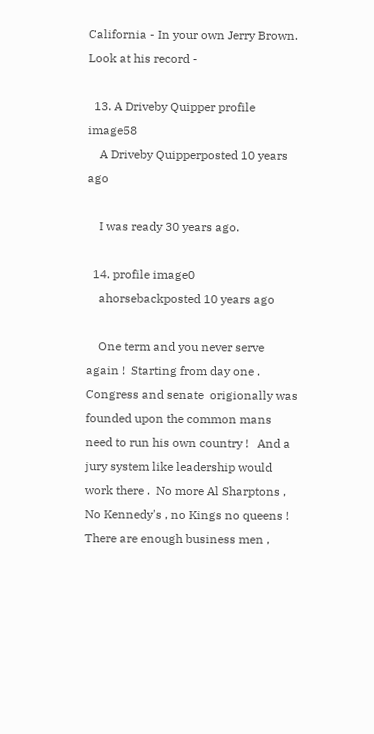California - In your own Jerry Brown. Look at his record -

  13. A Driveby Quipper profile image58
    A Driveby Quipperposted 10 years ago

    I was ready 30 years ago.

  14. profile image0
    ahorsebackposted 10 years ago

    One term and you never serve again !  Starting from day one . Congress and senate  origionally was founded upon the common mans need to run his own country !   And a jury system like leadership would work there .  No more Al Sharptons , No Kennedy's , no Kings no queens !  There are enough business men ,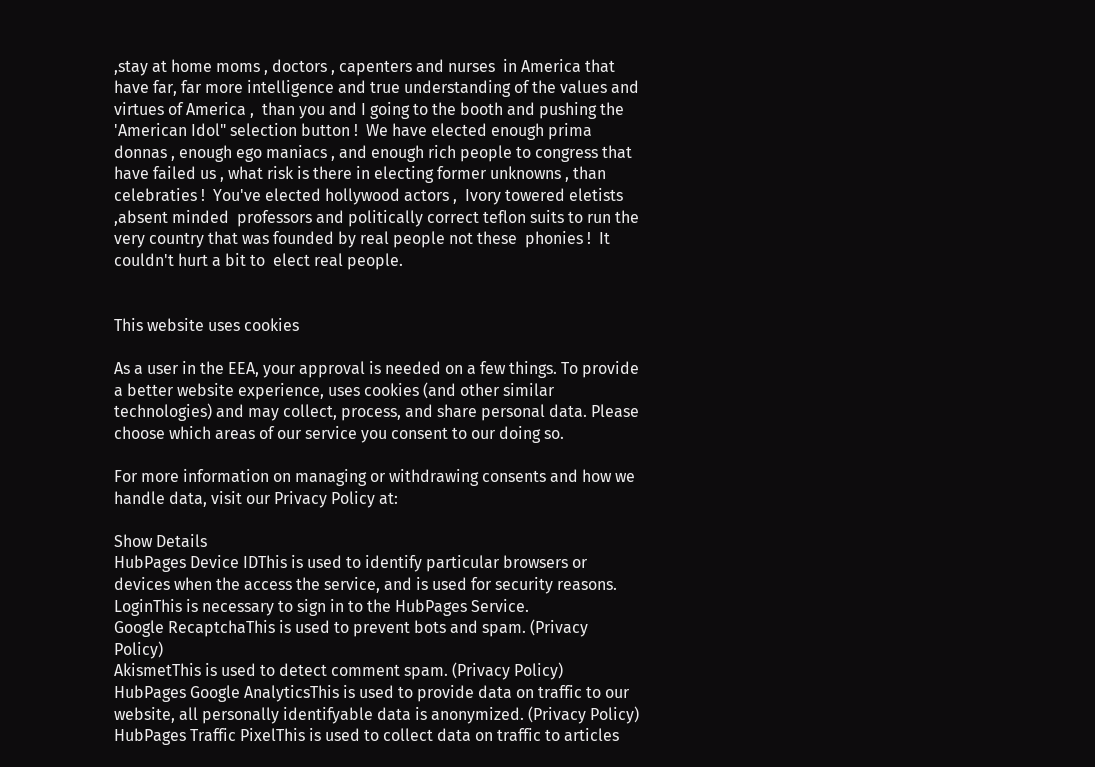,stay at home moms , doctors , capenters and nurses  in America that have far, far more intelligence and true understanding of the values and virtues of America ,  than you and I going to the booth and pushing the 'American Idol" selection button !  We have elected enough prima donnas , enough ego maniacs , and enough rich people to congress that have failed us , what risk is there in electing former unknowns , than celebraties !  You've elected hollywood actors ,  Ivory towered eletists ,absent minded  professors and politically correct teflon suits to run the very country that was founded by real people not these  phonies !  It couldn't hurt a bit to  elect real people.


This website uses cookies

As a user in the EEA, your approval is needed on a few things. To provide a better website experience, uses cookies (and other similar technologies) and may collect, process, and share personal data. Please choose which areas of our service you consent to our doing so.

For more information on managing or withdrawing consents and how we handle data, visit our Privacy Policy at:

Show Details
HubPages Device IDThis is used to identify particular browsers or devices when the access the service, and is used for security reasons.
LoginThis is necessary to sign in to the HubPages Service.
Google RecaptchaThis is used to prevent bots and spam. (Privacy Policy)
AkismetThis is used to detect comment spam. (Privacy Policy)
HubPages Google AnalyticsThis is used to provide data on traffic to our website, all personally identifyable data is anonymized. (Privacy Policy)
HubPages Traffic PixelThis is used to collect data on traffic to articles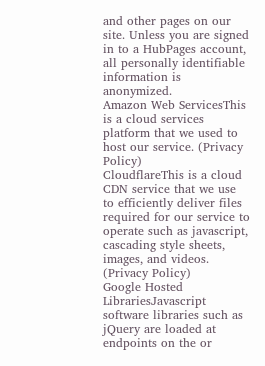and other pages on our site. Unless you are signed in to a HubPages account, all personally identifiable information is anonymized.
Amazon Web ServicesThis is a cloud services platform that we used to host our service. (Privacy Policy)
CloudflareThis is a cloud CDN service that we use to efficiently deliver files required for our service to operate such as javascript, cascading style sheets, images, and videos. (Privacy Policy)
Google Hosted LibrariesJavascript software libraries such as jQuery are loaded at endpoints on the or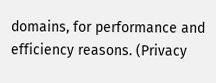domains, for performance and efficiency reasons. (Privacy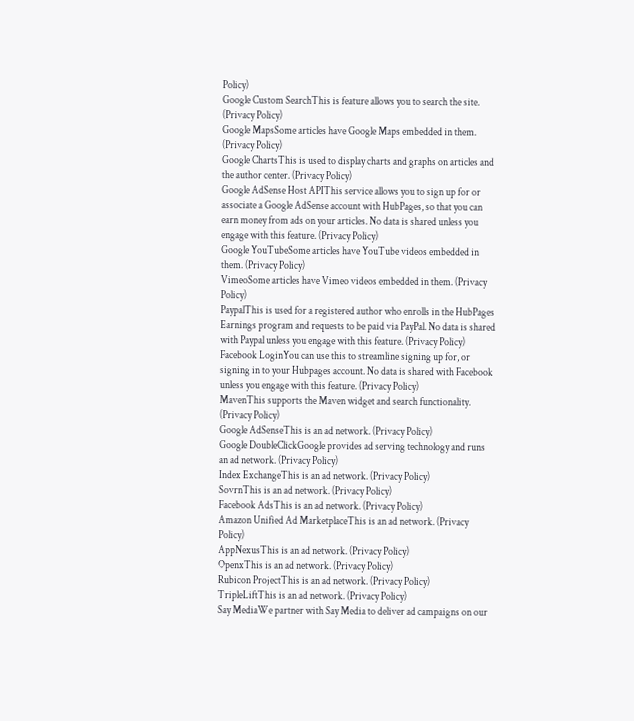Policy)
Google Custom SearchThis is feature allows you to search the site. (Privacy Policy)
Google MapsSome articles have Google Maps embedded in them. (Privacy Policy)
Google ChartsThis is used to display charts and graphs on articles and the author center. (Privacy Policy)
Google AdSense Host APIThis service allows you to sign up for or associate a Google AdSense account with HubPages, so that you can earn money from ads on your articles. No data is shared unless you engage with this feature. (Privacy Policy)
Google YouTubeSome articles have YouTube videos embedded in them. (Privacy Policy)
VimeoSome articles have Vimeo videos embedded in them. (Privacy Policy)
PaypalThis is used for a registered author who enrolls in the HubPages Earnings program and requests to be paid via PayPal. No data is shared with Paypal unless you engage with this feature. (Privacy Policy)
Facebook LoginYou can use this to streamline signing up for, or signing in to your Hubpages account. No data is shared with Facebook unless you engage with this feature. (Privacy Policy)
MavenThis supports the Maven widget and search functionality. (Privacy Policy)
Google AdSenseThis is an ad network. (Privacy Policy)
Google DoubleClickGoogle provides ad serving technology and runs an ad network. (Privacy Policy)
Index ExchangeThis is an ad network. (Privacy Policy)
SovrnThis is an ad network. (Privacy Policy)
Facebook AdsThis is an ad network. (Privacy Policy)
Amazon Unified Ad MarketplaceThis is an ad network. (Privacy Policy)
AppNexusThis is an ad network. (Privacy Policy)
OpenxThis is an ad network. (Privacy Policy)
Rubicon ProjectThis is an ad network. (Privacy Policy)
TripleLiftThis is an ad network. (Privacy Policy)
Say MediaWe partner with Say Media to deliver ad campaigns on our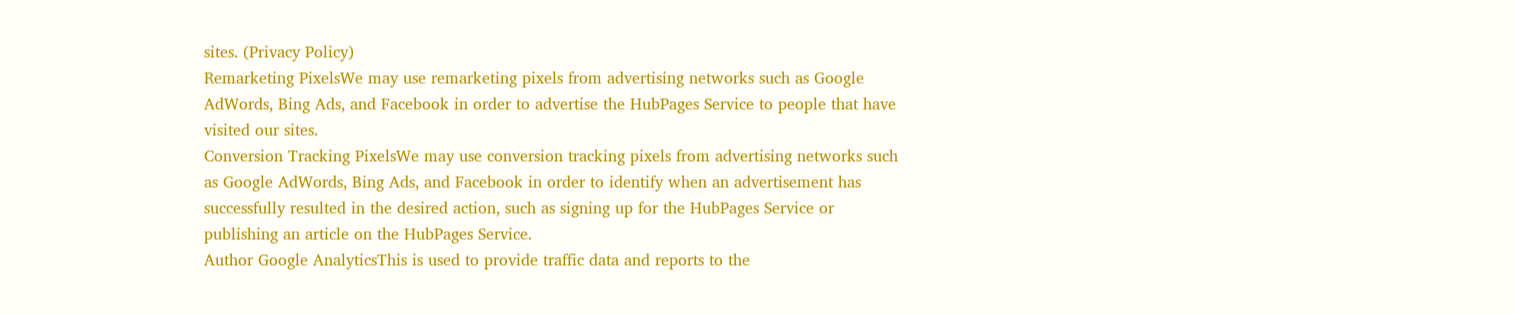sites. (Privacy Policy)
Remarketing PixelsWe may use remarketing pixels from advertising networks such as Google AdWords, Bing Ads, and Facebook in order to advertise the HubPages Service to people that have visited our sites.
Conversion Tracking PixelsWe may use conversion tracking pixels from advertising networks such as Google AdWords, Bing Ads, and Facebook in order to identify when an advertisement has successfully resulted in the desired action, such as signing up for the HubPages Service or publishing an article on the HubPages Service.
Author Google AnalyticsThis is used to provide traffic data and reports to the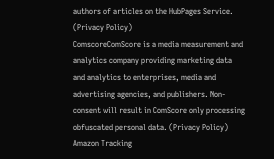authors of articles on the HubPages Service. (Privacy Policy)
ComscoreComScore is a media measurement and analytics company providing marketing data and analytics to enterprises, media and advertising agencies, and publishers. Non-consent will result in ComScore only processing obfuscated personal data. (Privacy Policy)
Amazon Tracking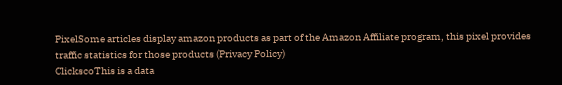PixelSome articles display amazon products as part of the Amazon Affiliate program, this pixel provides traffic statistics for those products (Privacy Policy)
ClickscoThis is a data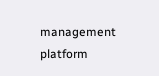management platform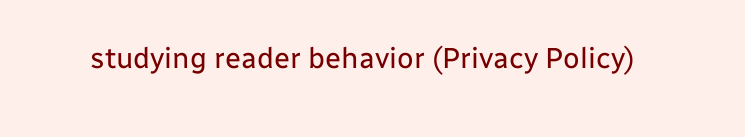studying reader behavior (Privacy Policy)